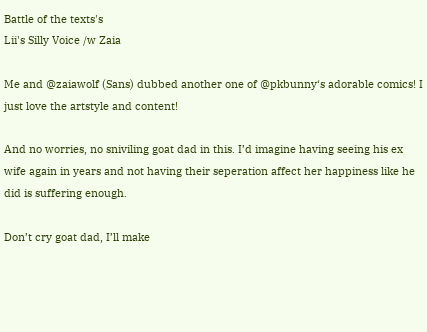Battle of the texts's
Lii's Silly Voice /w Zaia

Me and @zaiawolf (Sans) dubbed another one of @pkbunny‘s adorable comics! I just love the artstyle and content!

And no worries, no sniviling goat dad in this. I’d imagine having seeing his ex wife again in years and not having their seperation affect her happiness like he did is suffering enough.

Don’t cry goat dad, I’ll make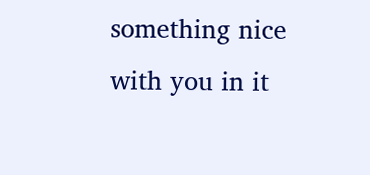something nice with you in it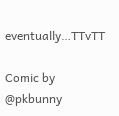eventually…TTvTT

Comic by @pkbunny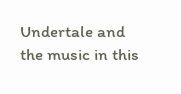Undertale and the music in this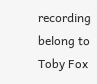recording belong to Toby Fox